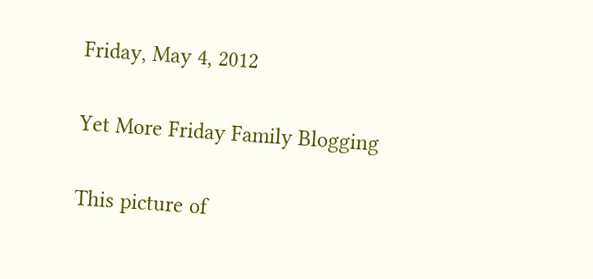Friday, May 4, 2012

Yet More Friday Family Blogging

This picture of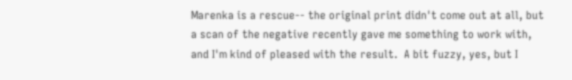Marenka is a rescue-- the original print didn't come out at all, but a scan of the negative recently gave me something to work with, and I'm kind of pleased with the result.  A bit fuzzy, yes, but I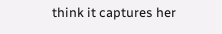think it captures her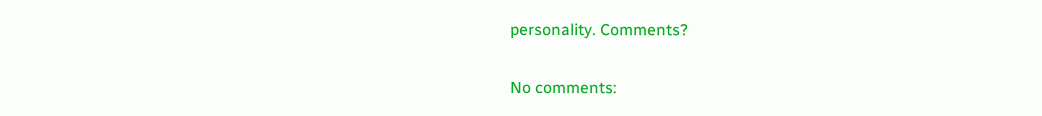personality. Comments?

No comments: